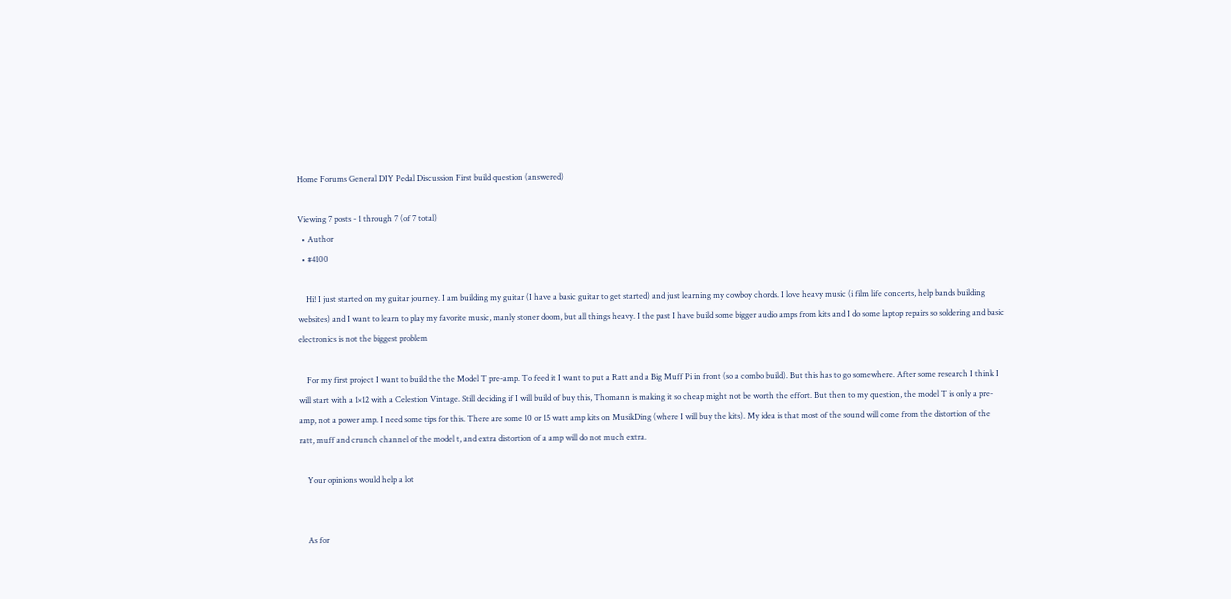Home Forums General DIY Pedal Discussion First build question (answered)

Viewing 7 posts - 1 through 7 (of 7 total)
  • Author
  • #4100

    Hi! I just started on my guitar journey. I am building my guitar (I have a basic guitar to get started) and just learning my cowboy chords. I love heavy music (i film life concerts, help bands building websites) and I want to learn to play my favorite music, manly stoner doom, but all things heavy. I the past I have build some bigger audio amps from kits and I do some laptop repairs so soldering and basic electronics is not the biggest problem

    For my first project I want to build the the Model T pre-amp. To feed it I want to put a Ratt and a Big Muff Pi in front (so a combo build). But this has to go somewhere. After some research I think I will start with a 1×12 with a Celestion Vintage. Still deciding if I will build of buy this, Thomann is making it so cheap might not be worth the effort. But then to my question, the model T is only a pre-amp, not a power amp. I need some tips for this. There are some 10 or 15 watt amp kits on MusikDing (where I will buy the kits). My idea is that most of the sound will come from the distortion of the ratt, muff and crunch channel of the model t, and extra distortion of a amp will do not much extra.

    Your opinions would help a lot


    As for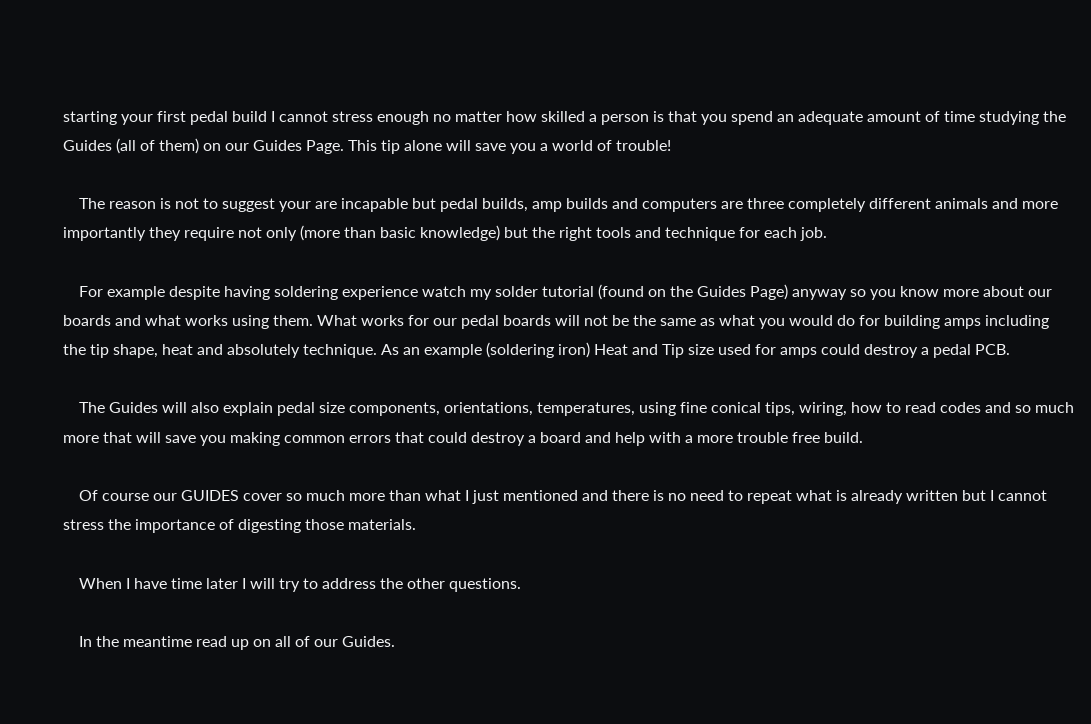starting your first pedal build I cannot stress enough no matter how skilled a person is that you spend an adequate amount of time studying the Guides (all of them) on our Guides Page. This tip alone will save you a world of trouble!

    The reason is not to suggest your are incapable but pedal builds, amp builds and computers are three completely different animals and more importantly they require not only (more than basic knowledge) but the right tools and technique for each job.

    For example despite having soldering experience watch my solder tutorial (found on the Guides Page) anyway so you know more about our boards and what works using them. What works for our pedal boards will not be the same as what you would do for building amps including the tip shape, heat and absolutely technique. As an example (soldering iron) Heat and Tip size used for amps could destroy a pedal PCB.

    The Guides will also explain pedal size components, orientations, temperatures, using fine conical tips, wiring, how to read codes and so much more that will save you making common errors that could destroy a board and help with a more trouble free build.

    Of course our GUIDES cover so much more than what I just mentioned and there is no need to repeat what is already written but I cannot stress the importance of digesting those materials.

    When I have time later I will try to address the other questions.

    In the meantime read up on all of our Guides.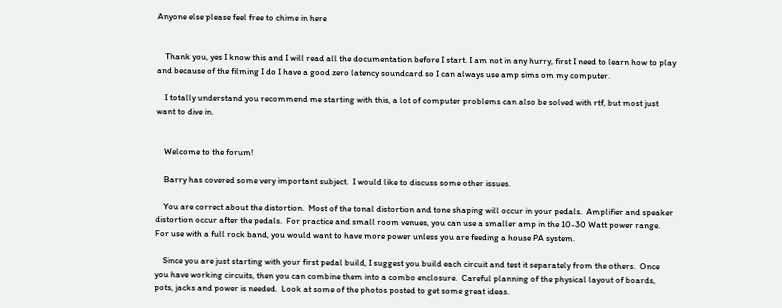Anyone else please feel free to chime in here


    Thank you, yes I know this and I will read all the documentation before I start. I am not in any hurry, first I need to learn how to play and because of the filming I do I have a good zero latency soundcard so I can always use amp sims om my computer.

    I totally understand you recommend me starting with this, a lot of computer problems can also be solved with rtf, but most just want to dive in.


    Welcome to the forum!

    Barry has covered some very important subject.  I would like to discuss some other issues.

    You are correct about the distortion.  Most of the tonal distortion and tone shaping will occur in your pedals.  Amplifier and speaker distortion occur after the pedals.  For practice and small room venues, you can use a smaller amp in the 10-30 Watt power range.  For use with a full rock band, you would want to have more power unless you are feeding a house PA system.

    Since you are just starting with your first pedal build, I suggest you build each circuit and test it separately from the others.  Once you have working circuits, then you can combine them into a combo enclosure.  Careful planning of the physical layout of boards, pots, jacks and power is needed.  Look at some of the photos posted to get some great ideas.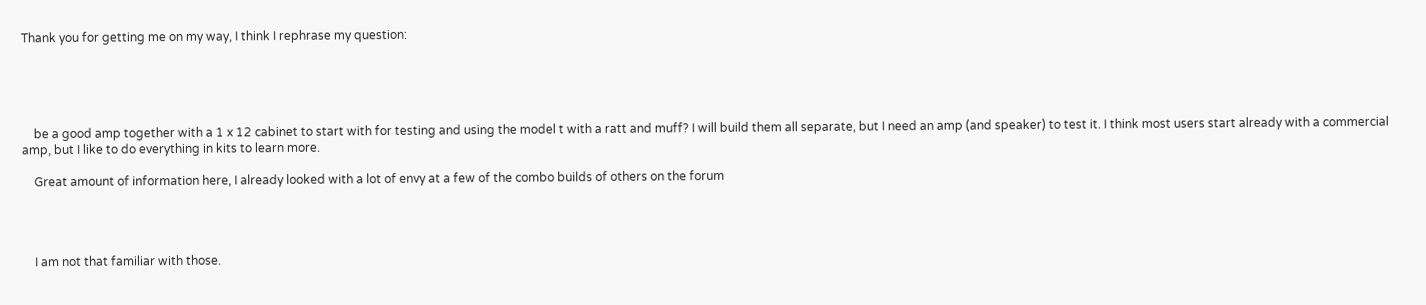Thank you for getting me on my way, I think I rephrase my question:





    be a good amp together with a 1 x 12 cabinet to start with for testing and using the model t with a ratt and muff? I will build them all separate, but I need an amp (and speaker) to test it. I think most users start already with a commercial amp, but I like to do everything in kits to learn more.

    Great amount of information here, I already looked with a lot of envy at a few of the combo builds of others on the forum




    I am not that familiar with those.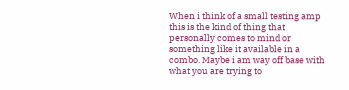When i think of a small testing amp this is the kind of thing that personally comes to mind or something like it available in a combo. Maybe i am way off base with what you are trying to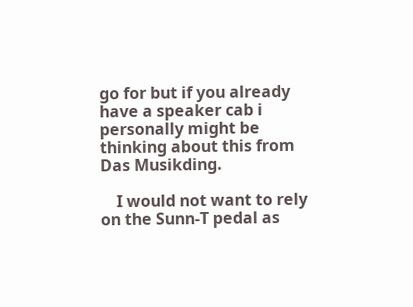go for but if you already have a speaker cab i personally might be thinking about this from Das Musikding.

    I would not want to rely on the Sunn-T pedal as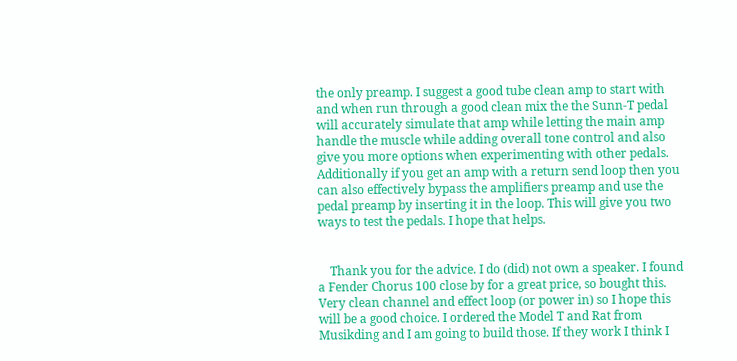the only preamp. I suggest a good tube clean amp to start with and when run through a good clean mix the the Sunn-T pedal will accurately simulate that amp while letting the main amp handle the muscle while adding overall tone control and also give you more options when experimenting with other pedals. Additionally if you get an amp with a return send loop then you can also effectively bypass the amplifiers preamp and use the pedal preamp by inserting it in the loop. This will give you two ways to test the pedals. I hope that helps.


    Thank you for the advice. I do (did) not own a speaker. I found a Fender Chorus 100 close by for a great price, so bought this. Very clean channel and effect loop (or power in) so I hope this will be a good choice. I ordered the Model T and Rat from Musikding and I am going to build those. If they work I think I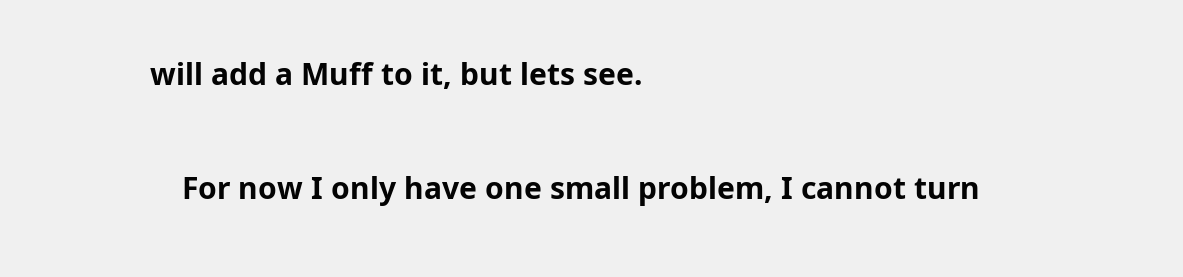will add a Muff to it, but lets see.

    For now I only have one small problem, I cannot turn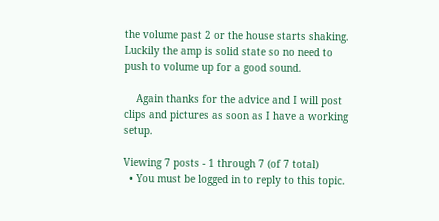the volume past 2 or the house starts shaking. Luckily the amp is solid state so no need to push to volume up for a good sound.

    Again thanks for the advice and I will post clips and pictures as soon as I have a working setup.

Viewing 7 posts - 1 through 7 (of 7 total)
  • You must be logged in to reply to this topic.